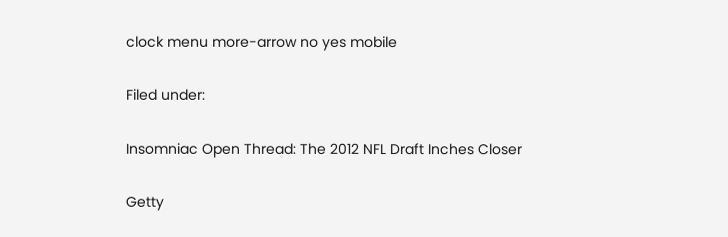clock menu more-arrow no yes mobile

Filed under:

Insomniac Open Thread: The 2012 NFL Draft Inches Closer

Getty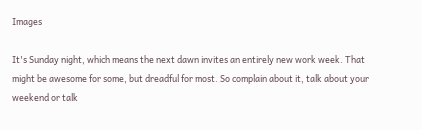Images

It's Sunday night, which means the next dawn invites an entirely new work week. That might be awesome for some, but dreadful for most. So complain about it, talk about your weekend or talk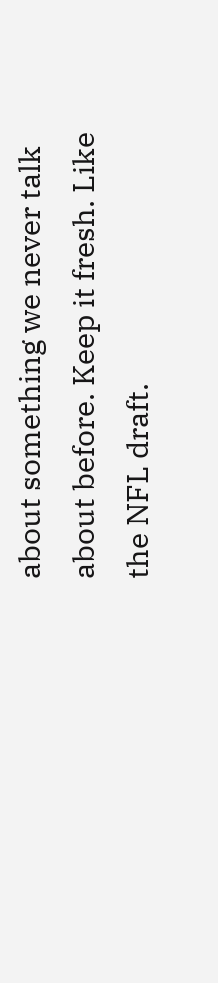about something we never talk about before. Keep it fresh. Like the NFL draft.